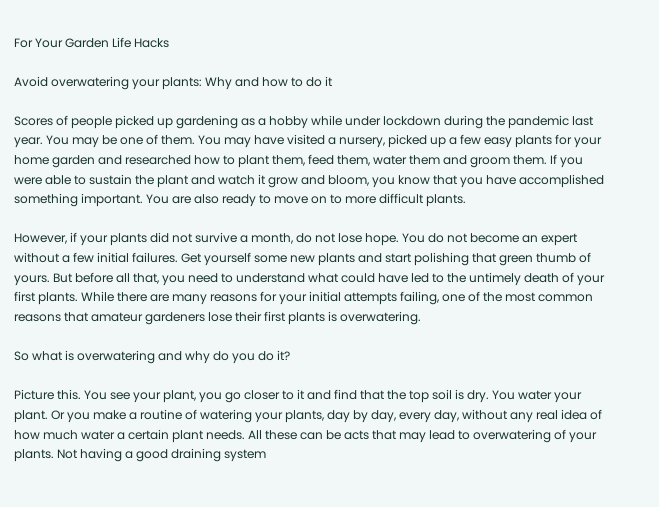For Your Garden Life Hacks

Avoid overwatering your plants: Why and how to do it

Scores of people picked up gardening as a hobby while under lockdown during the pandemic last year. You may be one of them. You may have visited a nursery, picked up a few easy plants for your home garden and researched how to plant them, feed them, water them and groom them. If you were able to sustain the plant and watch it grow and bloom, you know that you have accomplished something important. You are also ready to move on to more difficult plants.

However, if your plants did not survive a month, do not lose hope. You do not become an expert without a few initial failures. Get yourself some new plants and start polishing that green thumb of yours. But before all that, you need to understand what could have led to the untimely death of your first plants. While there are many reasons for your initial attempts failing, one of the most common reasons that amateur gardeners lose their first plants is overwatering.

So what is overwatering and why do you do it?

Picture this. You see your plant, you go closer to it and find that the top soil is dry. You water your plant. Or you make a routine of watering your plants, day by day, every day, without any real idea of how much water a certain plant needs. All these can be acts that may lead to overwatering of your plants. Not having a good draining system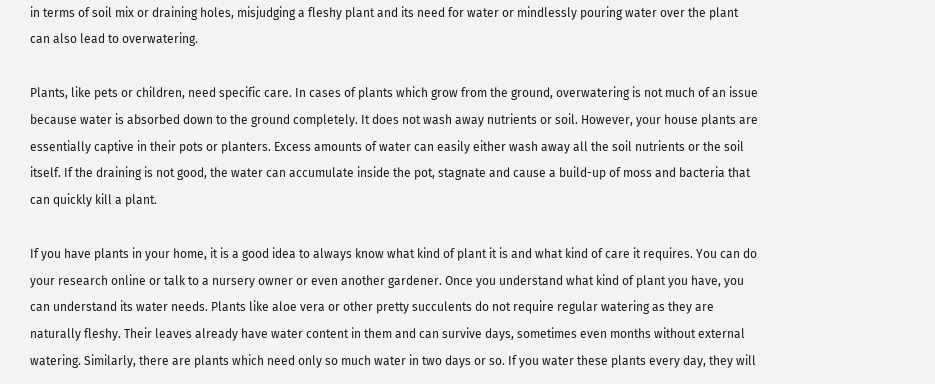in terms of soil mix or draining holes, misjudging a fleshy plant and its need for water or mindlessly pouring water over the plant can also lead to overwatering.

Plants, like pets or children, need specific care. In cases of plants which grow from the ground, overwatering is not much of an issue because water is absorbed down to the ground completely. It does not wash away nutrients or soil. However, your house plants are essentially captive in their pots or planters. Excess amounts of water can easily either wash away all the soil nutrients or the soil itself. If the draining is not good, the water can accumulate inside the pot, stagnate and cause a build-up of moss and bacteria that can quickly kill a plant.

If you have plants in your home, it is a good idea to always know what kind of plant it is and what kind of care it requires. You can do your research online or talk to a nursery owner or even another gardener. Once you understand what kind of plant you have, you can understand its water needs. Plants like aloe vera or other pretty succulents do not require regular watering as they are naturally fleshy. Their leaves already have water content in them and can survive days, sometimes even months without external watering. Similarly, there are plants which need only so much water in two days or so. If you water these plants every day, they will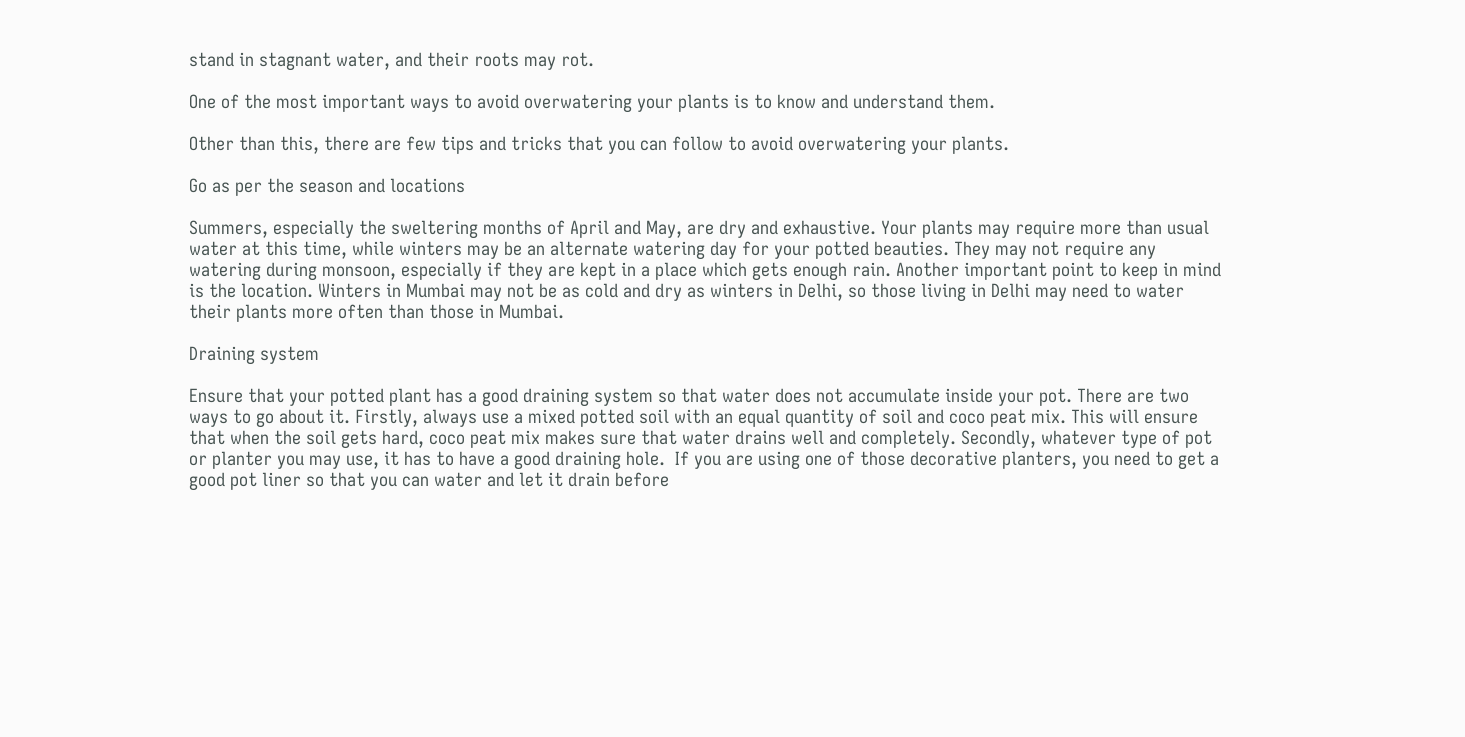stand in stagnant water, and their roots may rot.

One of the most important ways to avoid overwatering your plants is to know and understand them.

Other than this, there are few tips and tricks that you can follow to avoid overwatering your plants.

Go as per the season and locations

Summers, especially the sweltering months of April and May, are dry and exhaustive. Your plants may require more than usual water at this time, while winters may be an alternate watering day for your potted beauties. They may not require any watering during monsoon, especially if they are kept in a place which gets enough rain. Another important point to keep in mind is the location. Winters in Mumbai may not be as cold and dry as winters in Delhi, so those living in Delhi may need to water their plants more often than those in Mumbai.

Draining system

Ensure that your potted plant has a good draining system so that water does not accumulate inside your pot. There are two ways to go about it. Firstly, always use a mixed potted soil with an equal quantity of soil and coco peat mix. This will ensure that when the soil gets hard, coco peat mix makes sure that water drains well and completely. Secondly, whatever type of pot or planter you may use, it has to have a good draining hole.  If you are using one of those decorative planters, you need to get a good pot liner so that you can water and let it drain before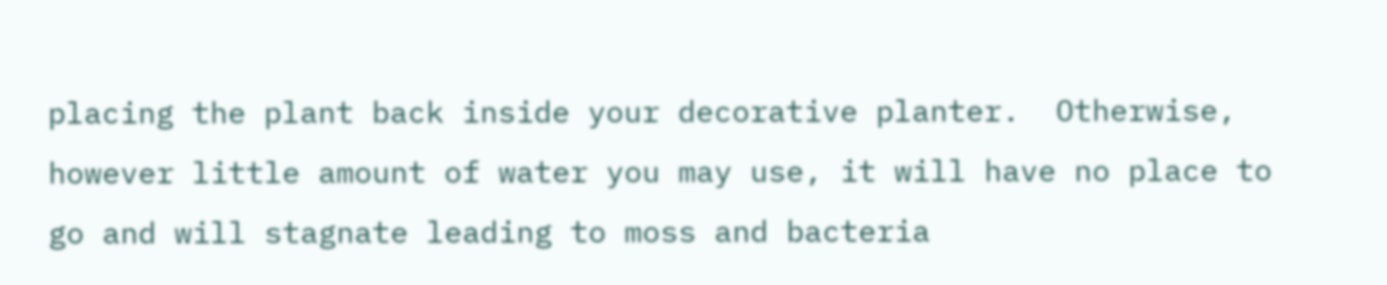placing the plant back inside your decorative planter.  Otherwise, however little amount of water you may use, it will have no place to go and will stagnate leading to moss and bacteria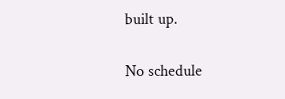built up.

No schedule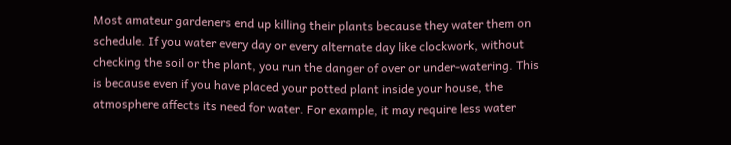Most amateur gardeners end up killing their plants because they water them on schedule. If you water every day or every alternate day like clockwork, without checking the soil or the plant, you run the danger of over or under-watering. This is because even if you have placed your potted plant inside your house, the atmosphere affects its need for water. For example, it may require less water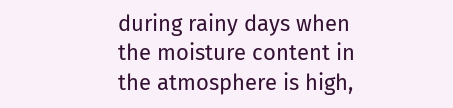during rainy days when the moisture content in the atmosphere is high,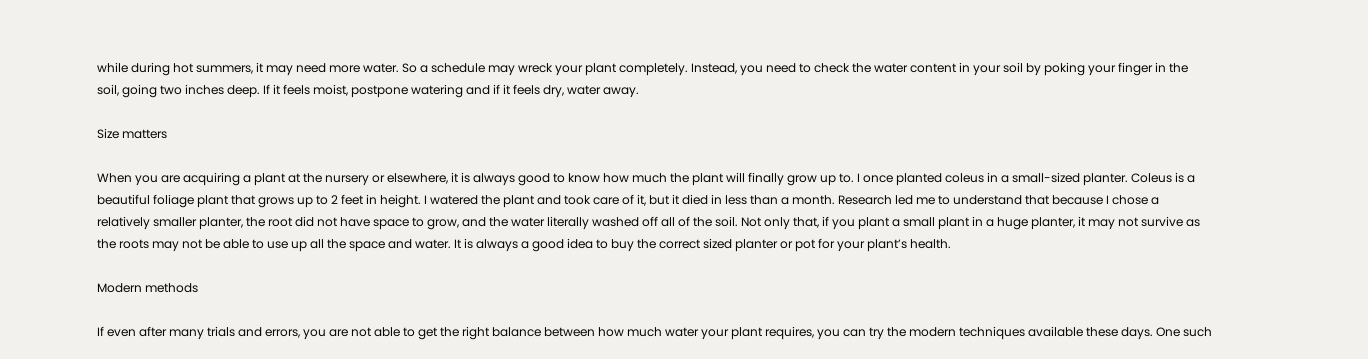while during hot summers, it may need more water. So a schedule may wreck your plant completely. Instead, you need to check the water content in your soil by poking your finger in the soil, going two inches deep. If it feels moist, postpone watering and if it feels dry, water away.

Size matters

When you are acquiring a plant at the nursery or elsewhere, it is always good to know how much the plant will finally grow up to. I once planted coleus in a small-sized planter. Coleus is a beautiful foliage plant that grows up to 2 feet in height. I watered the plant and took care of it, but it died in less than a month. Research led me to understand that because I chose a relatively smaller planter, the root did not have space to grow, and the water literally washed off all of the soil. Not only that, if you plant a small plant in a huge planter, it may not survive as the roots may not be able to use up all the space and water. It is always a good idea to buy the correct sized planter or pot for your plant’s health.

Modern methods

If even after many trials and errors, you are not able to get the right balance between how much water your plant requires, you can try the modern techniques available these days. One such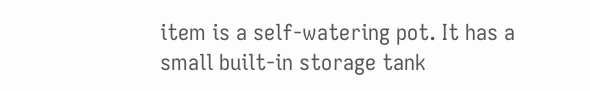item is a self-watering pot. It has a small built-in storage tank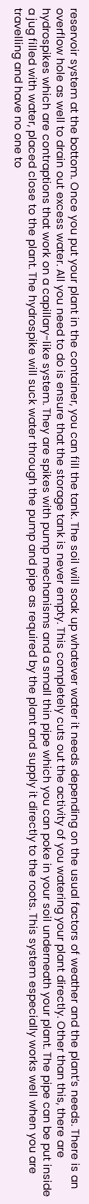reservoir system at the bottom. Once you put your plant in the container, you can fill the tank. The soil will soak up whatever water it needs depending on the usual factors of weather and the plant’s needs. There is an overflow hole as well to drain out excess water. All you need to do is ensure that the storage tank is never empty. This completely cuts out the activity of you watering your plant directly. Other than this, there are hydrospikes which are contraptions that work on a capillary-like system. They are spikes with pump mechanisms and a small thin pipe which you can poke in your soil underneath your plant. The pipe can be put inside a jug filled with water, placed close to the plant. The hydrospike will suck water through the pump and pipe as required by the plant and supply it directly to the roots. This system especially works well when you are travelling and have no one to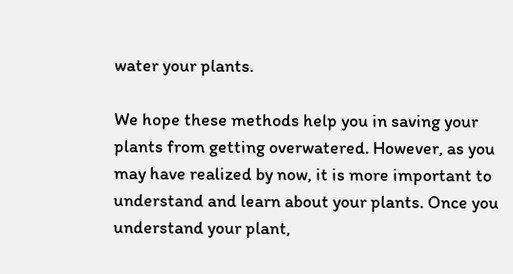water your plants.

We hope these methods help you in saving your plants from getting overwatered. However, as you may have realized by now, it is more important to understand and learn about your plants. Once you understand your plant,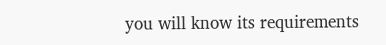you will know its requirements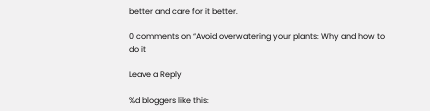better and care for it better.

0 comments on “Avoid overwatering your plants: Why and how to do it

Leave a Reply

%d bloggers like this: